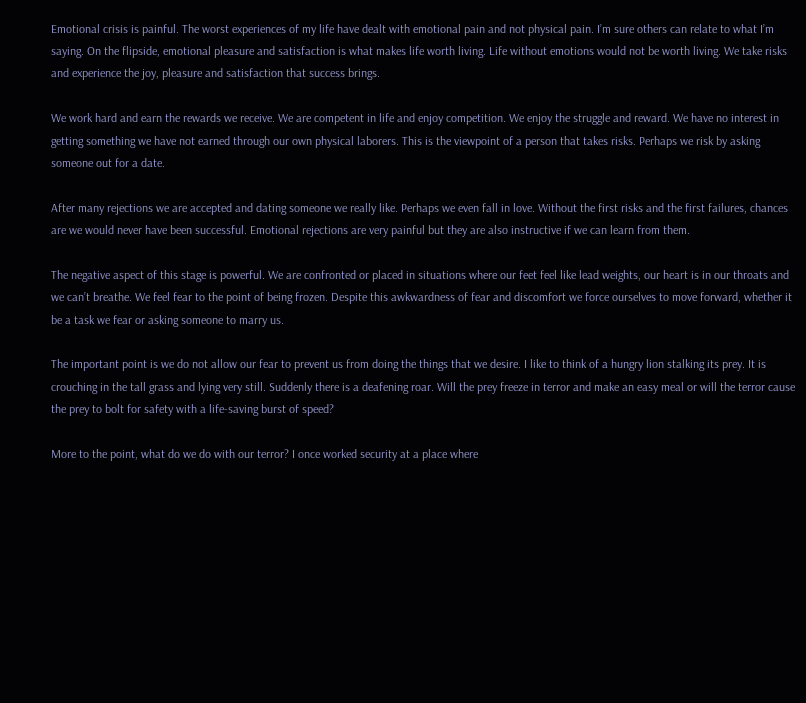Emotional crisis is painful. The worst experiences of my life have dealt with emotional pain and not physical pain. I’m sure others can relate to what I’m saying. On the flipside, emotional pleasure and satisfaction is what makes life worth living. Life without emotions would not be worth living. We take risks and experience the joy, pleasure and satisfaction that success brings.

We work hard and earn the rewards we receive. We are competent in life and enjoy competition. We enjoy the struggle and reward. We have no interest in getting something we have not earned through our own physical laborers. This is the viewpoint of a person that takes risks. Perhaps we risk by asking someone out for a date.

After many rejections we are accepted and dating someone we really like. Perhaps we even fall in love. Without the first risks and the first failures, chances are we would never have been successful. Emotional rejections are very painful but they are also instructive if we can learn from them.

The negative aspect of this stage is powerful. We are confronted or placed in situations where our feet feel like lead weights, our heart is in our throats and we can’t breathe. We feel fear to the point of being frozen. Despite this awkwardness of fear and discomfort we force ourselves to move forward, whether it be a task we fear or asking someone to marry us.

The important point is we do not allow our fear to prevent us from doing the things that we desire. I like to think of a hungry lion stalking its prey. It is crouching in the tall grass and lying very still. Suddenly there is a deafening roar. Will the prey freeze in terror and make an easy meal or will the terror cause the prey to bolt for safety with a life-saving burst of speed?

More to the point, what do we do with our terror? I once worked security at a place where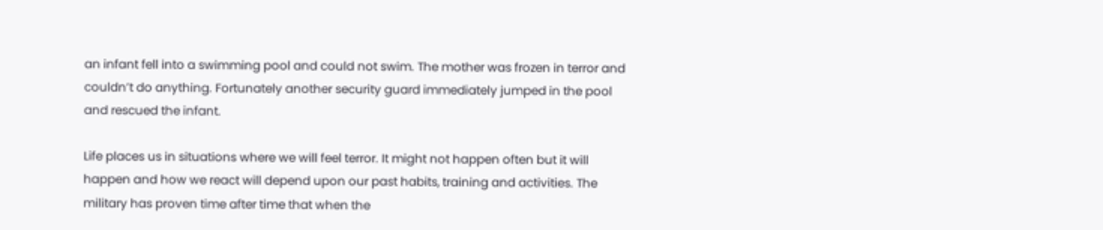an infant fell into a swimming pool and could not swim. The mother was frozen in terror and couldn’t do anything. Fortunately another security guard immediately jumped in the pool and rescued the infant.

Life places us in situations where we will feel terror. It might not happen often but it will happen and how we react will depend upon our past habits, training and activities. The military has proven time after time that when the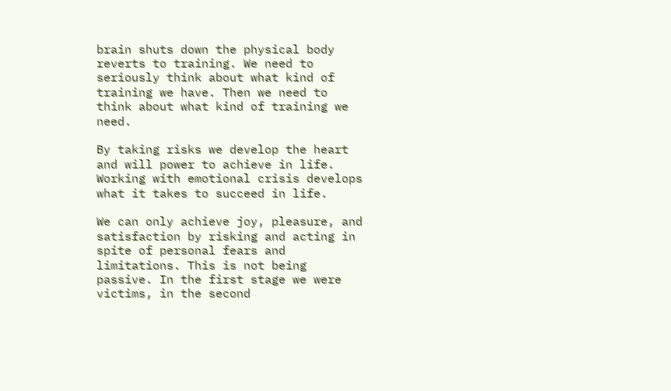brain shuts down the physical body reverts to training. We need to seriously think about what kind of training we have. Then we need to think about what kind of training we need.

By taking risks we develop the heart and will power to achieve in life. Working with emotional crisis develops what it takes to succeed in life.

We can only achieve joy, pleasure, and satisfaction by risking and acting in spite of personal fears and limitations. This is not being passive. In the first stage we were victims, in the second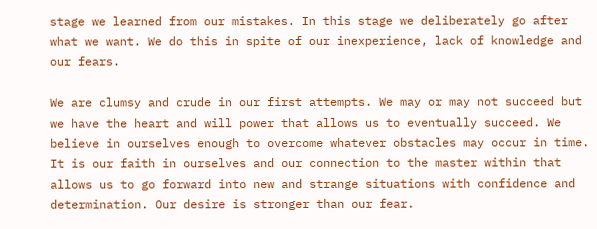stage we learned from our mistakes. In this stage we deliberately go after what we want. We do this in spite of our inexperience, lack of knowledge and our fears.

We are clumsy and crude in our first attempts. We may or may not succeed but we have the heart and will power that allows us to eventually succeed. We believe in ourselves enough to overcome whatever obstacles may occur in time. It is our faith in ourselves and our connection to the master within that allows us to go forward into new and strange situations with confidence and determination. Our desire is stronger than our fear.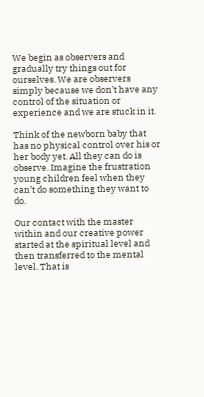We begin as observers and gradually try things out for ourselves. We are observers simply because we don’t have any control of the situation or experience and we are stuck in it.

Think of the newborn baby that has no physical control over his or her body yet. All they can do is observe. Imagine the frustration young children feel when they can’t do something they want to do.

Our contact with the master within and our creative power started at the spiritual level and then transferred to the mental level. That is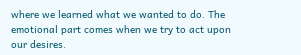where we learned what we wanted to do. The emotional part comes when we try to act upon our desires.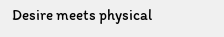Desire meets physical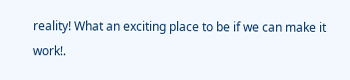reality! What an exciting place to be if we can make it work!.